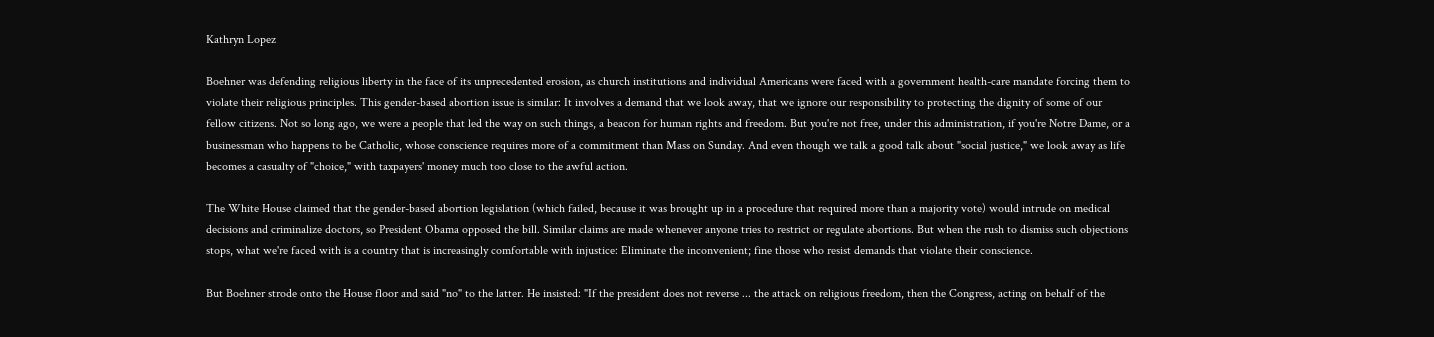Kathryn Lopez

Boehner was defending religious liberty in the face of its unprecedented erosion, as church institutions and individual Americans were faced with a government health-care mandate forcing them to violate their religious principles. This gender-based abortion issue is similar: It involves a demand that we look away, that we ignore our responsibility to protecting the dignity of some of our fellow citizens. Not so long ago, we were a people that led the way on such things, a beacon for human rights and freedom. But you're not free, under this administration, if you're Notre Dame, or a businessman who happens to be Catholic, whose conscience requires more of a commitment than Mass on Sunday. And even though we talk a good talk about "social justice," we look away as life becomes a casualty of "choice," with taxpayers' money much too close to the awful action.

The White House claimed that the gender-based abortion legislation (which failed, because it was brought up in a procedure that required more than a majority vote) would intrude on medical decisions and criminalize doctors, so President Obama opposed the bill. Similar claims are made whenever anyone tries to restrict or regulate abortions. But when the rush to dismiss such objections stops, what we're faced with is a country that is increasingly comfortable with injustice: Eliminate the inconvenient; fine those who resist demands that violate their conscience.

But Boehner strode onto the House floor and said "no" to the latter. He insisted: "If the president does not reverse ... the attack on religious freedom, then the Congress, acting on behalf of the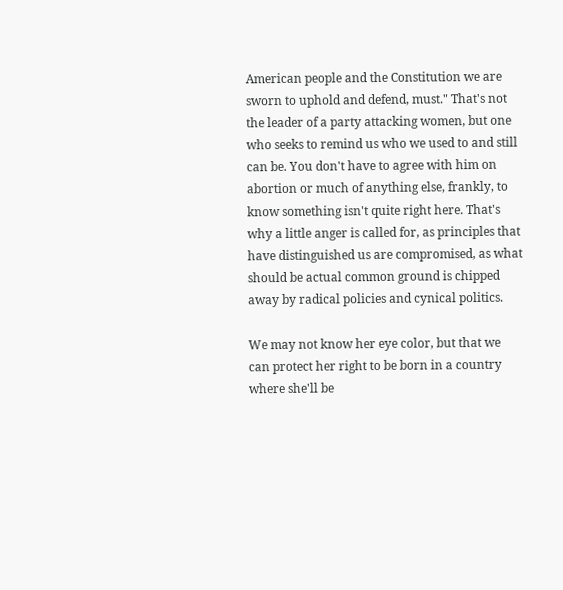American people and the Constitution we are sworn to uphold and defend, must." That's not the leader of a party attacking women, but one who seeks to remind us who we used to and still can be. You don't have to agree with him on abortion or much of anything else, frankly, to know something isn't quite right here. That's why a little anger is called for, as principles that have distinguished us are compromised, as what should be actual common ground is chipped away by radical policies and cynical politics.

We may not know her eye color, but that we can protect her right to be born in a country where she'll be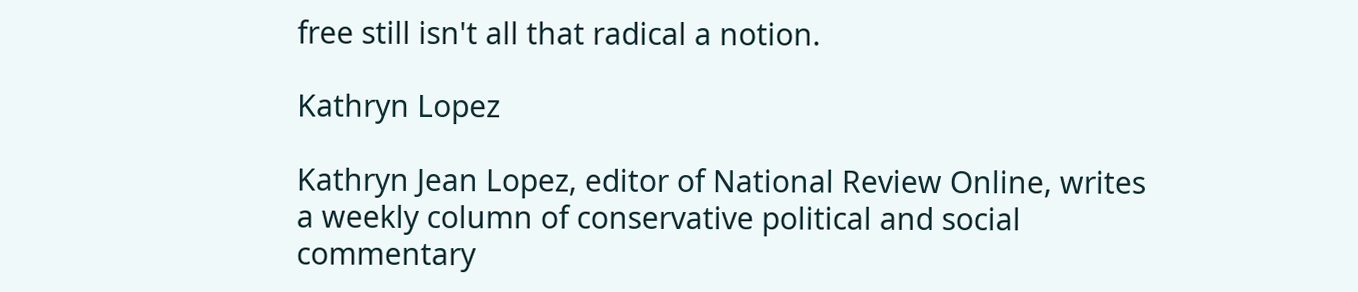free still isn't all that radical a notion.

Kathryn Lopez

Kathryn Jean Lopez, editor of National Review Online, writes a weekly column of conservative political and social commentary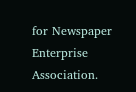for Newspaper Enterprise Association.